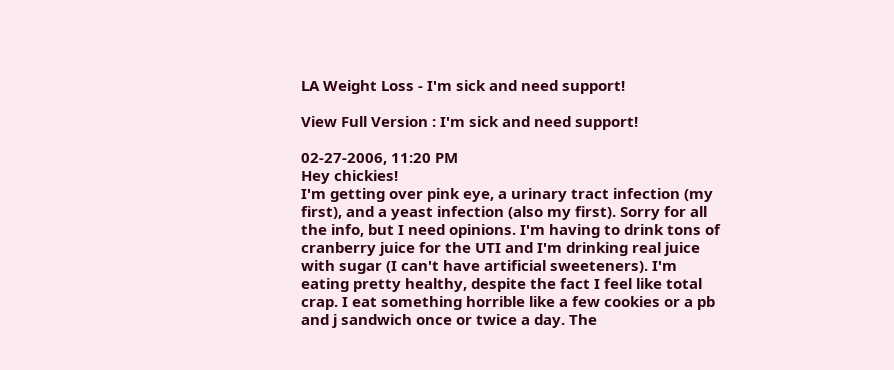LA Weight Loss - I'm sick and need support!

View Full Version : I'm sick and need support!

02-27-2006, 11:20 PM
Hey chickies!
I'm getting over pink eye, a urinary tract infection (my first), and a yeast infection (also my first). Sorry for all the info, but I need opinions. I'm having to drink tons of cranberry juice for the UTI and I'm drinking real juice with sugar (I can't have artificial sweeteners). I'm eating pretty healthy, despite the fact I feel like total crap. I eat something horrible like a few cookies or a pb and j sandwich once or twice a day. The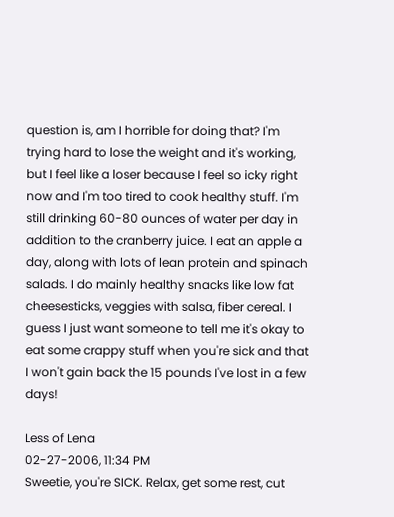question is, am I horrible for doing that? I'm trying hard to lose the weight and it's working, but I feel like a loser because I feel so icky right now and I'm too tired to cook healthy stuff. I'm still drinking 60-80 ounces of water per day in addition to the cranberry juice. I eat an apple a day, along with lots of lean protein and spinach salads. I do mainly healthy snacks like low fat cheesesticks, veggies with salsa, fiber cereal. I guess I just want someone to tell me it's okay to eat some crappy stuff when you're sick and that I won't gain back the 15 pounds I've lost in a few days!

Less of Lena
02-27-2006, 11:34 PM
Sweetie, you're SICK. Relax, get some rest, cut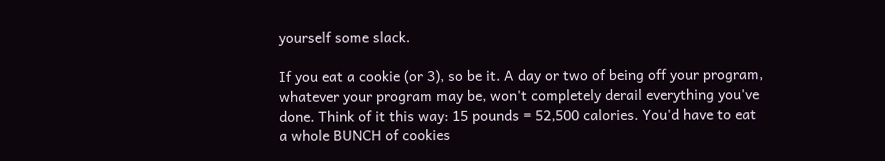yourself some slack.

If you eat a cookie (or 3), so be it. A day or two of being off your program, whatever your program may be, won't completely derail everything you've done. Think of it this way: 15 pounds = 52,500 calories. You'd have to eat a whole BUNCH of cookies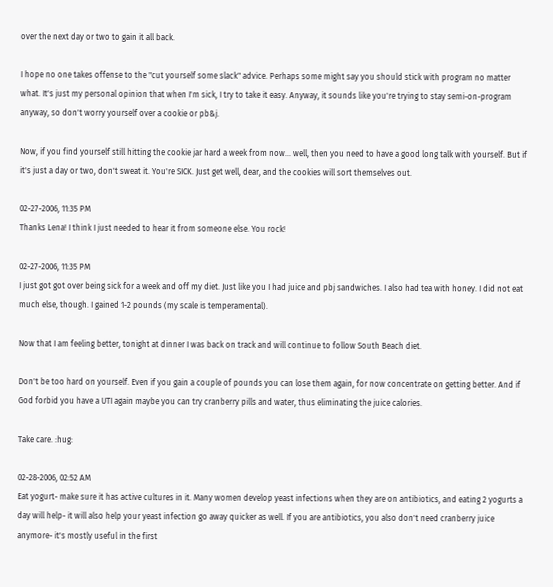over the next day or two to gain it all back.

I hope no one takes offense to the "cut yourself some slack" advice. Perhaps some might say you should stick with program no matter what. It's just my personal opinion that when I'm sick, I try to take it easy. Anyway, it sounds like you're trying to stay semi-on-program anyway, so don't worry yourself over a cookie or pb&j.

Now, if you find yourself still hitting the cookie jar hard a week from now... well, then you need to have a good long talk with yourself. But if it's just a day or two, don't sweat it. You're SICK. Just get well, dear, and the cookies will sort themselves out.

02-27-2006, 11:35 PM
Thanks Lena! I think I just needed to hear it from someone else. You rock!

02-27-2006, 11:35 PM
I just got got over being sick for a week and off my diet. Just like you I had juice and pbj sandwiches. I also had tea with honey. I did not eat much else, though. I gained 1-2 pounds (my scale is temperamental).

Now that I am feeling better, tonight at dinner I was back on track and will continue to follow South Beach diet.

Don't be too hard on yourself. Even if you gain a couple of pounds you can lose them again, for now concentrate on getting better. And if God forbid you have a UTI again maybe you can try cranberry pills and water, thus eliminating the juice calories.

Take care. :hug:

02-28-2006, 02:52 AM
Eat yogurt- make sure it has active cultures in it. Many women develop yeast infections when they are on antibiotics, and eating 2 yogurts a day will help- it will also help your yeast infection go away quicker as well. If you are antibiotics, you also don't need cranberry juice anymore- it's mostly useful in the first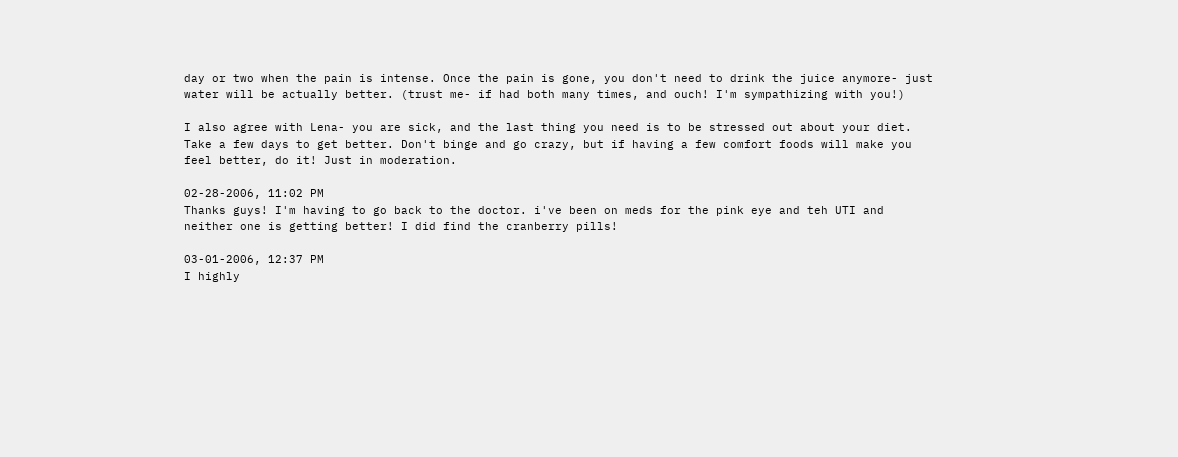day or two when the pain is intense. Once the pain is gone, you don't need to drink the juice anymore- just water will be actually better. (trust me- if had both many times, and ouch! I'm sympathizing with you!)

I also agree with Lena- you are sick, and the last thing you need is to be stressed out about your diet. Take a few days to get better. Don't binge and go crazy, but if having a few comfort foods will make you feel better, do it! Just in moderation.

02-28-2006, 11:02 PM
Thanks guys! I'm having to go back to the doctor. i've been on meds for the pink eye and teh UTI and neither one is getting better! I did find the cranberry pills!

03-01-2006, 12:37 PM
I highly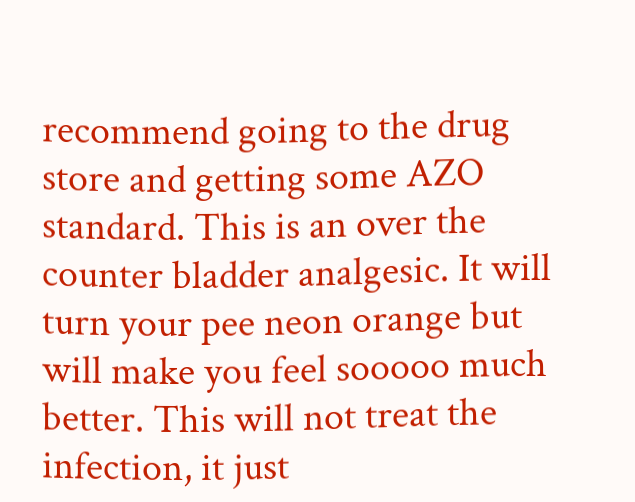recommend going to the drug store and getting some AZO standard. This is an over the counter bladder analgesic. It will turn your pee neon orange but will make you feel sooooo much better. This will not treat the infection, it just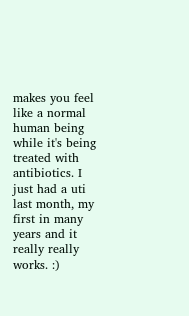makes you feel like a normal human being while it's being treated with antibiotics. I just had a uti last month, my first in many years and it really really works. :)